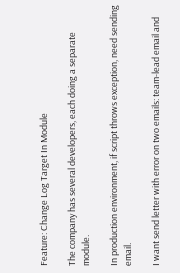Feature: Change Log Target In Module

The company has several developers, each doing a separate module.

In production environment, if script throws exception, need sending email.

I want send letter with error on two emails: team-lead email and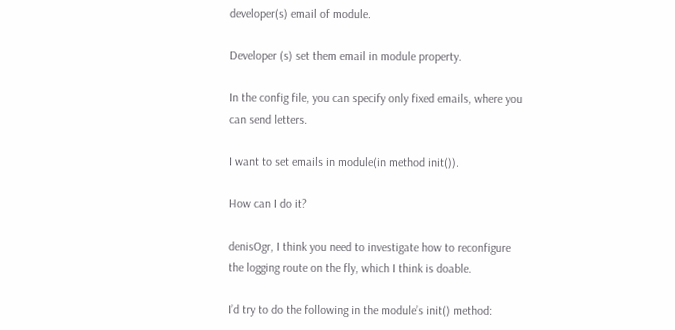developer(s) email of module.

Developer (s) set them email in module property.

In the config file, you can specify only fixed emails, where you can send letters.

I want to set emails in module(in method init()).

How can I do it?

denisOgr, I think you need to investigate how to reconfigure the logging route on the fly, which I think is doable.

I’d try to do the following in the module’s init() method: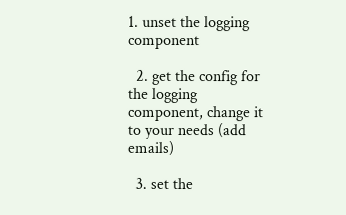1. unset the logging component

  2. get the config for the logging component, change it to your needs (add emails)

  3. set the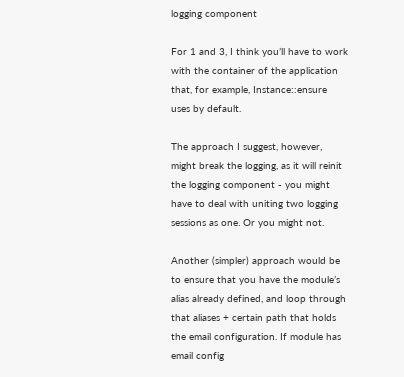logging component

For 1 and 3, I think you’ll have to work with the container of the application that, for example, Instance::ensure uses by default.

The approach I suggest, however, might break the logging, as it will reinit the logging component - you might have to deal with uniting two logging sessions as one. Or you might not.

Another (simpler) approach would be to ensure that you have the module’s alias already defined, and loop through that aliases + certain path that holds the email configuration. If module has email config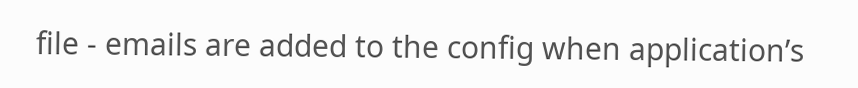file - emails are added to the config when application’s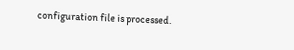configuration file is processed.